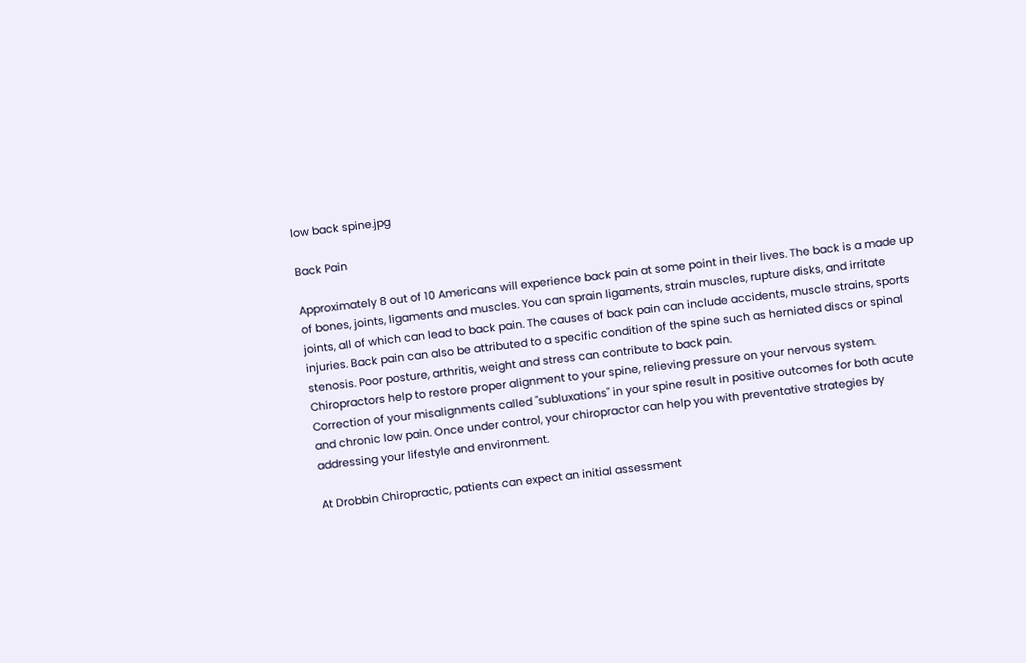low back spine.jpg

Back Pain

Approximately 8 out of 10 Americans will experience back pain at some point in their lives. The back is a made up of bones, joints, ligaments and muscles. You can sprain ligaments, strain muscles, rupture disks, and irritate joints, all of which can lead to back pain. The causes of back pain can include accidents, muscle strains, sports injuries. Back pain can also be attributed to a specific condition of the spine such as herniated discs or spinal stenosis. Poor posture, arthritis, weight and stress can contribute to back pain.                                                                 Chiropractors help to restore proper alignment to your spine, relieving pressure on your nervous system. Correction of your misalignments called "subluxations" in your spine result in positive outcomes for both acute and chronic low pain. Once under control, your chiropractor can help you with preventative strategies by addressing your lifestyle and environment.

At Drobbin Chiropractic, patients can expect an initial assessment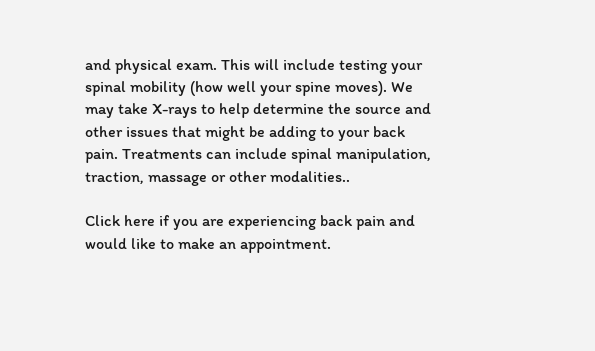and physical exam. This will include testing your spinal mobility (how well your spine moves). We may take X-rays to help determine the source and other issues that might be adding to your back pain. Treatments can include spinal manipulation, traction, massage or other modalities..

Click here if you are experiencing back pain and would like to make an appointment.